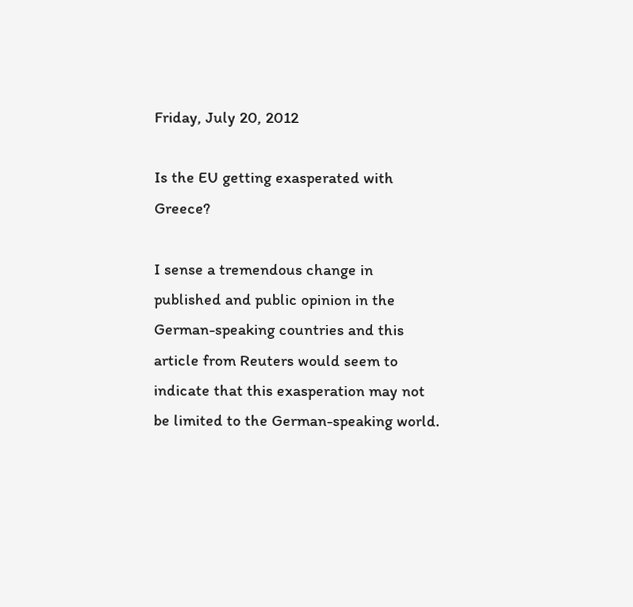Friday, July 20, 2012

Is the EU getting exasperated with Greece?

I sense a tremendous change in published and public opinion in the German-speaking countries and this article from Reuters would seem to indicate that this exasperation may not be limited to the German-speaking world.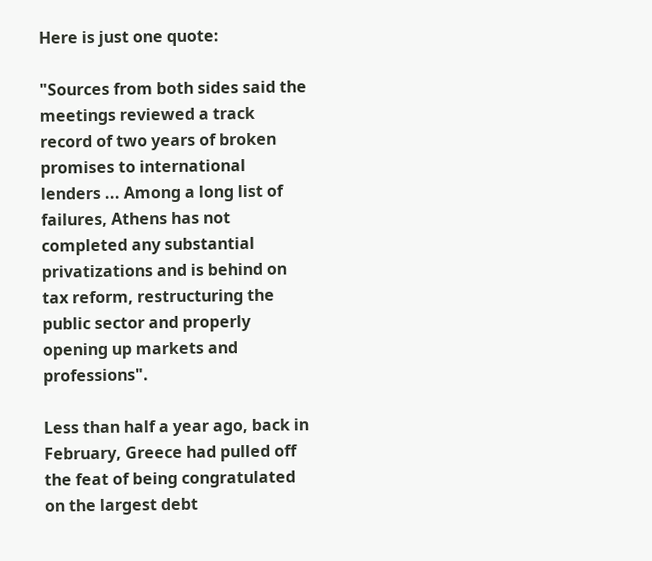Here is just one quote:

"Sources from both sides said the meetings reviewed a track record of two years of broken promises to international lenders ... Among a long list of failures, Athens has not completed any substantial privatizations and is behind on tax reform, restructuring the public sector and properly opening up markets and professions".

Less than half a year ago, back in February, Greece had pulled off the feat of being congratulated on the largest debt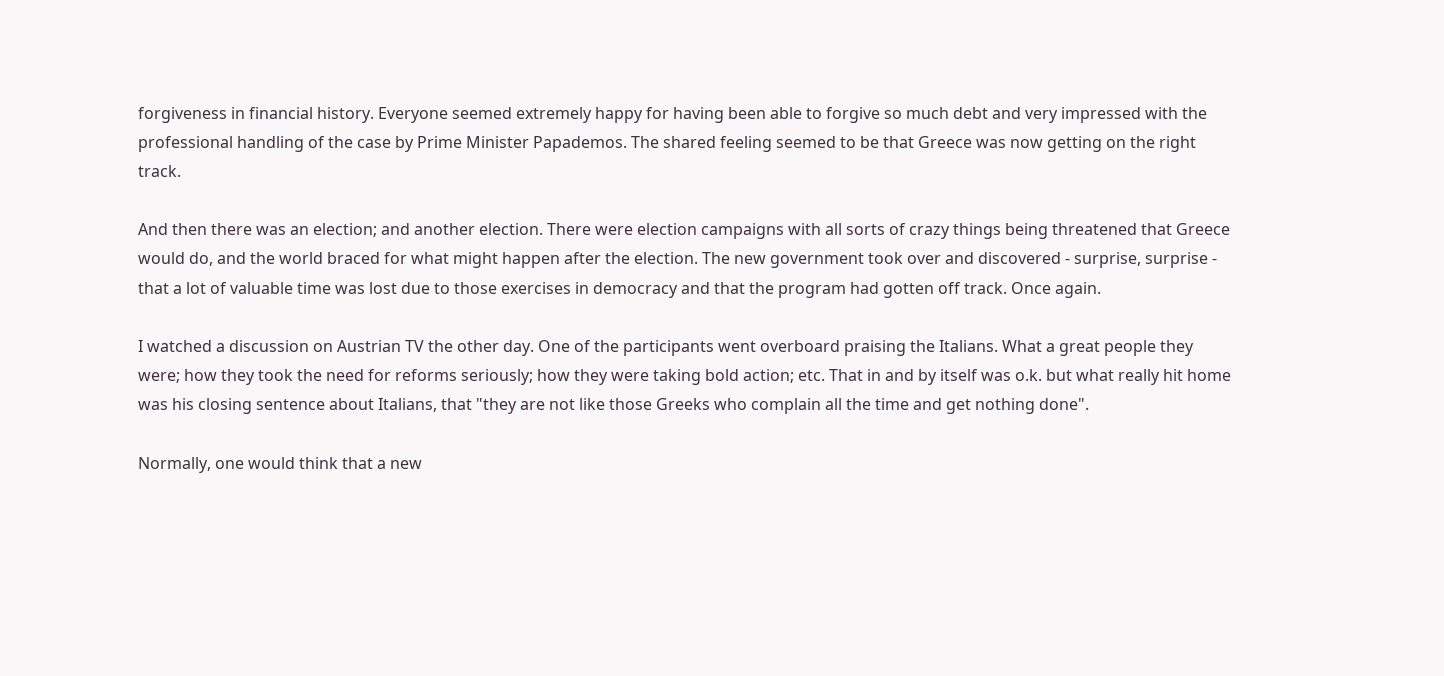forgiveness in financial history. Everyone seemed extremely happy for having been able to forgive so much debt and very impressed with the professional handling of the case by Prime Minister Papademos. The shared feeling seemed to be that Greece was now getting on the right track.

And then there was an election; and another election. There were election campaigns with all sorts of crazy things being threatened that Greece would do, and the world braced for what might happen after the election. The new government took over and discovered - surprise, surprise - that a lot of valuable time was lost due to those exercises in democracy and that the program had gotten off track. Once again.

I watched a discussion on Austrian TV the other day. One of the participants went overboard praising the Italians. What a great people they were; how they took the need for reforms seriously; how they were taking bold action; etc. That in and by itself was o.k. but what really hit home was his closing sentence about Italians, that "they are not like those Greeks who complain all the time and get nothing done".

Normally, one would think that a new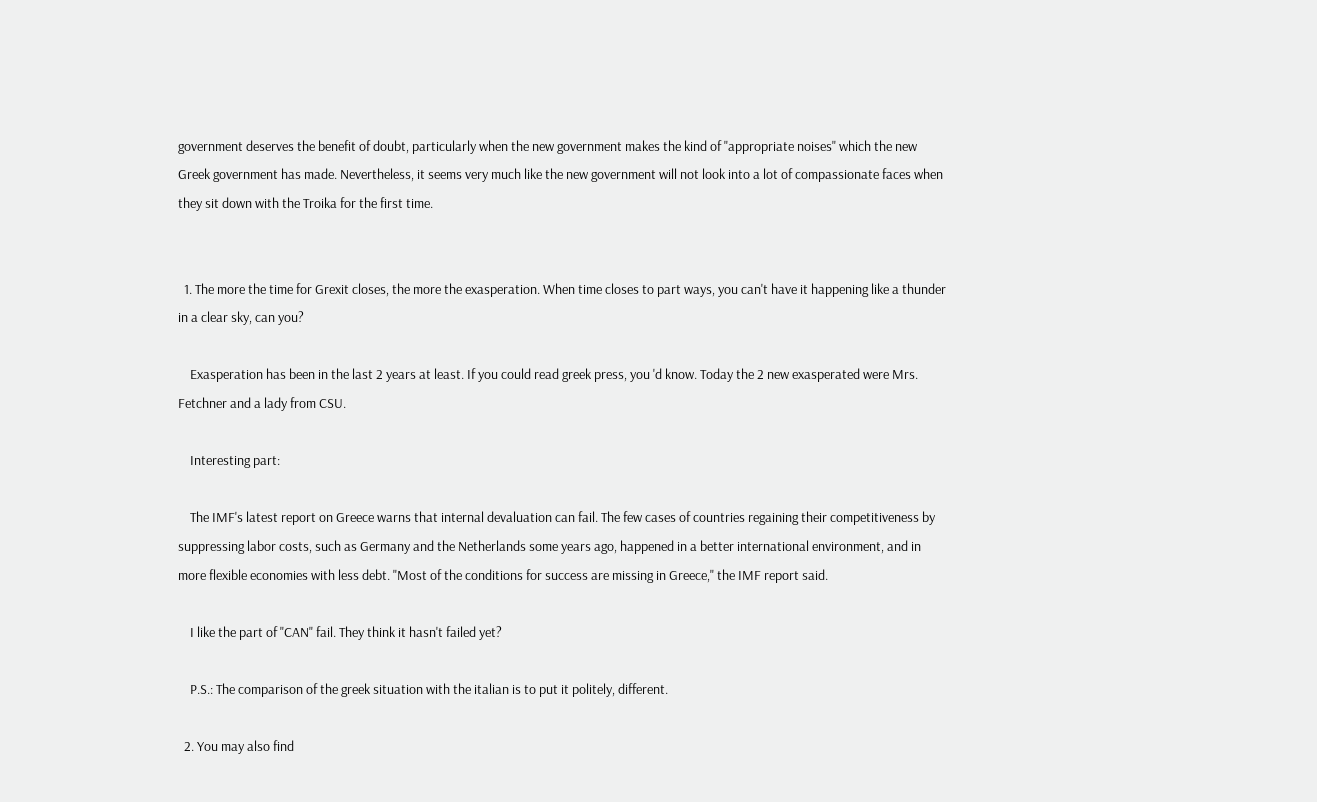government deserves the benefit of doubt, particularly when the new government makes the kind of "appropriate noises" which the new Greek government has made. Nevertheless, it seems very much like the new government will not look into a lot of compassionate faces when they sit down with the Troika for the first time.


  1. The more the time for Grexit closes, the more the exasperation. When time closes to part ways, you can't have it happening like a thunder in a clear sky, can you?

    Exasperation has been in the last 2 years at least. If you could read greek press, you 'd know. Today the 2 new exasperated were Mrs. Fetchner and a lady from CSU.

    Interesting part:

    The IMF's latest report on Greece warns that internal devaluation can fail. The few cases of countries regaining their competitiveness by suppressing labor costs, such as Germany and the Netherlands some years ago, happened in a better international environment, and in more flexible economies with less debt. "Most of the conditions for success are missing in Greece," the IMF report said.

    I like the part of "CAN" fail. They think it hasn't failed yet?

    P.S.: The comparison of the greek situation with the italian is to put it politely, different.

  2. You may also find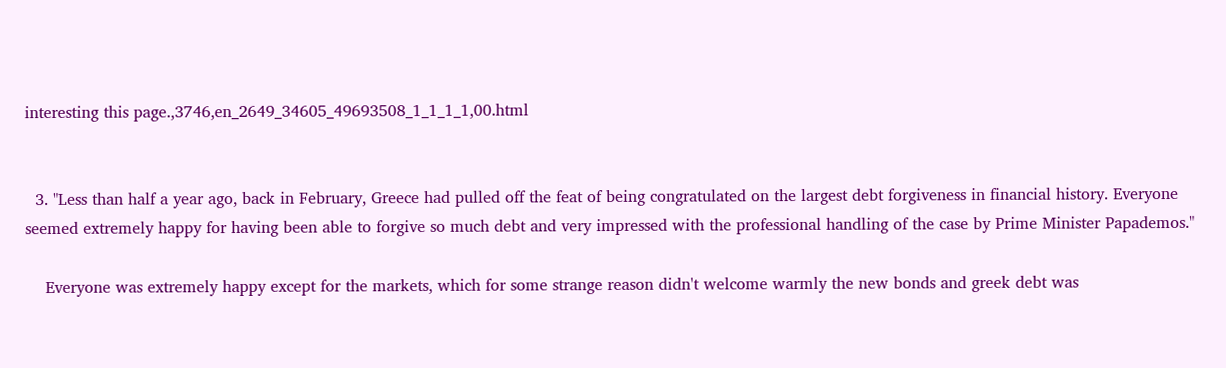interesting this page.,3746,en_2649_34605_49693508_1_1_1_1,00.html


  3. "Less than half a year ago, back in February, Greece had pulled off the feat of being congratulated on the largest debt forgiveness in financial history. Everyone seemed extremely happy for having been able to forgive so much debt and very impressed with the professional handling of the case by Prime Minister Papademos."

    Everyone was extremely happy except for the markets, which for some strange reason didn't welcome warmly the new bonds and greek debt was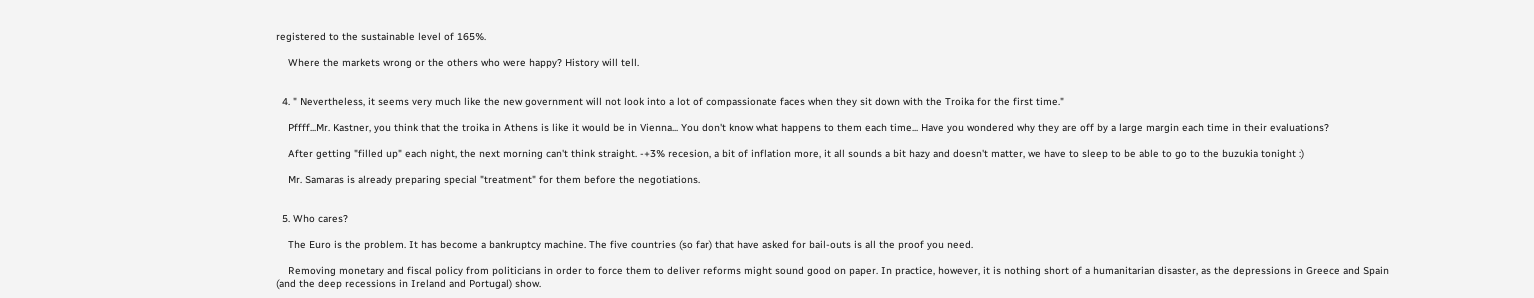registered to the sustainable level of 165%.

    Where the markets wrong or the others who were happy? History will tell.


  4. " Nevertheless, it seems very much like the new government will not look into a lot of compassionate faces when they sit down with the Troika for the first time."

    Pffff...Mr. Kastner, you think that the troika in Athens is like it would be in Vienna... You don't know what happens to them each time... Have you wondered why they are off by a large margin each time in their evaluations?

    After getting "filled up" each night, the next morning can't think straight. -+3% recesion, a bit of inflation more, it all sounds a bit hazy and doesn't matter, we have to sleep to be able to go to the buzukia tonight :)

    Mr. Samaras is already preparing special "treatment" for them before the negotiations.


  5. Who cares?

    The Euro is the problem. It has become a bankruptcy machine. The five countries (so far) that have asked for bail-outs is all the proof you need.

    Removing monetary and fiscal policy from politicians in order to force them to deliver reforms might sound good on paper. In practice, however, it is nothing short of a humanitarian disaster, as the depressions in Greece and Spain (and the deep recessions in Ireland and Portugal) show.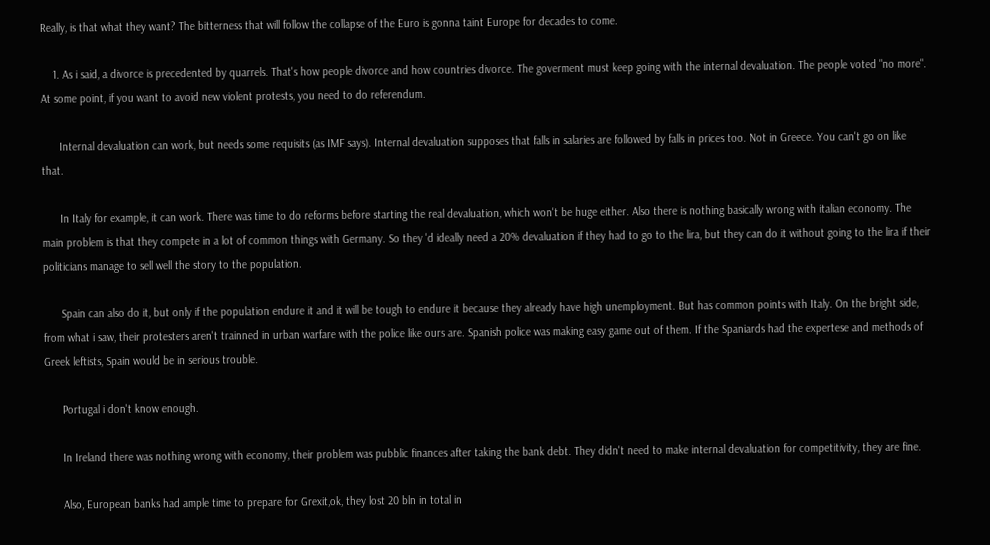Really, is that what they want? The bitterness that will follow the collapse of the Euro is gonna taint Europe for decades to come.

    1. As i said, a divorce is precedented by quarrels. That's how people divorce and how countries divorce. The goverment must keep going with the internal devaluation. The people voted "no more". At some point, if you want to avoid new violent protests, you need to do referendum.

      Internal devaluation can work, but needs some requisits (as IMF says). Internal devaluation supposes that falls in salaries are followed by falls in prices too. Not in Greece. You can't go on like that.

      In Italy for example, it can work. There was time to do reforms before starting the real devaluation, which won't be huge either. Also there is nothing basically wrong with italian economy. The main problem is that they compete in a lot of common things with Germany. So they 'd ideally need a 20% devaluation if they had to go to the lira, but they can do it without going to the lira if their politicians manage to sell well the story to the population.

      Spain can also do it, but only if the population endure it and it will be tough to endure it because they already have high unemployment. But has common points with Italy. On the bright side, from what i saw, their protesters aren't trainned in urban warfare with the police like ours are. Spanish police was making easy game out of them. If the Spaniards had the expertese and methods of Greek leftists, Spain would be in serious trouble.

      Portugal i don't know enough.

      In Ireland there was nothing wrong with economy, their problem was pubblic finances after taking the bank debt. They didn't need to make internal devaluation for competitivity, they are fine.

      Also, European banks had ample time to prepare for Grexit,ok, they lost 20 bln in total in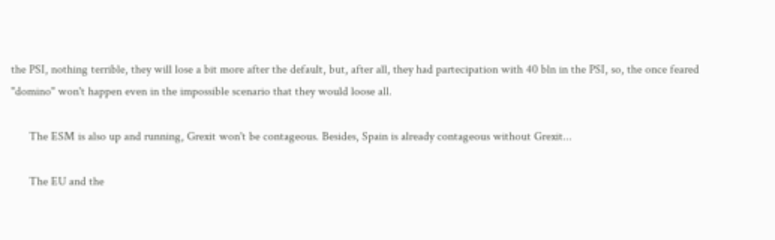the PSI, nothing terrible, they will lose a bit more after the default, but, after all, they had partecipation with 40 bln in the PSI, so, the once feared "domino" won't happen even in the impossible scenario that they would loose all.

      The ESM is also up and running, Grexit won't be contageous. Besides, Spain is already contageous without Grexit...

      The EU and the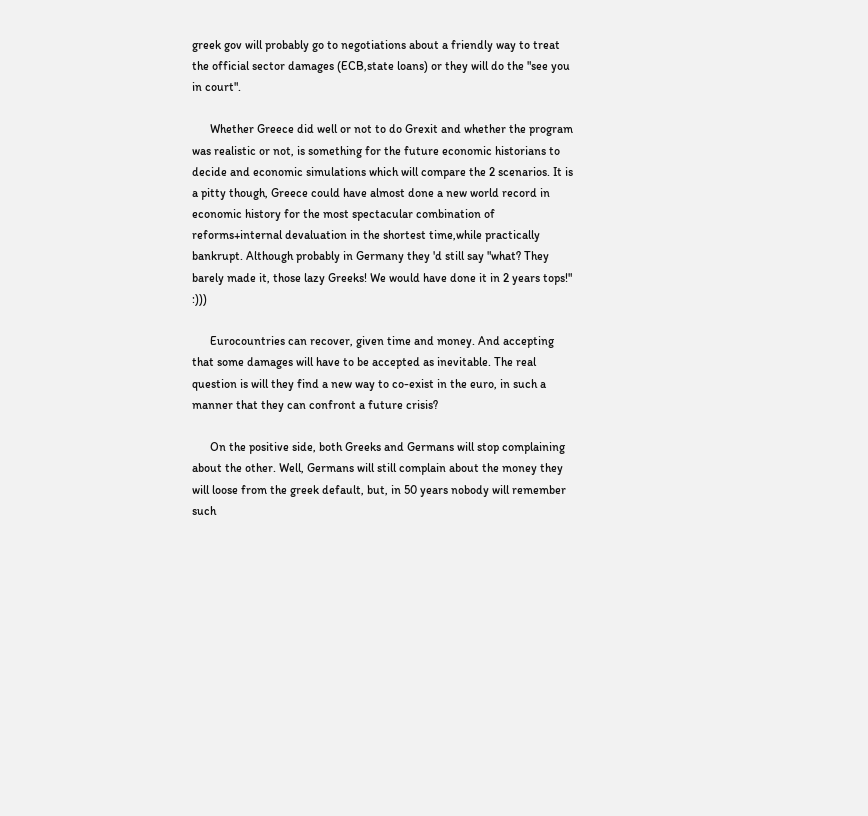greek gov will probably go to negotiations about a friendly way to treat the official sector damages (ECB,state loans) or they will do the "see you in court".

      Whether Greece did well or not to do Grexit and whether the program was realistic or not, is something for the future economic historians to decide and economic simulations which will compare the 2 scenarios. It is a pitty though, Greece could have almost done a new world record in economic history for the most spectacular combination of reforms+internal devaluation in the shortest time,while practically bankrupt. Although probably in Germany they 'd still say "what? They barely made it, those lazy Greeks! We would have done it in 2 years tops!" :)))

      Eurocountries can recover, given time and money. And accepting that some damages will have to be accepted as inevitable. The real question is will they find a new way to co-exist in the euro, in such a manner that they can confront a future crisis?

      On the positive side, both Greeks and Germans will stop complaining about the other. Well, Germans will still complain about the money they will loose from the greek default, but, in 50 years nobody will remember such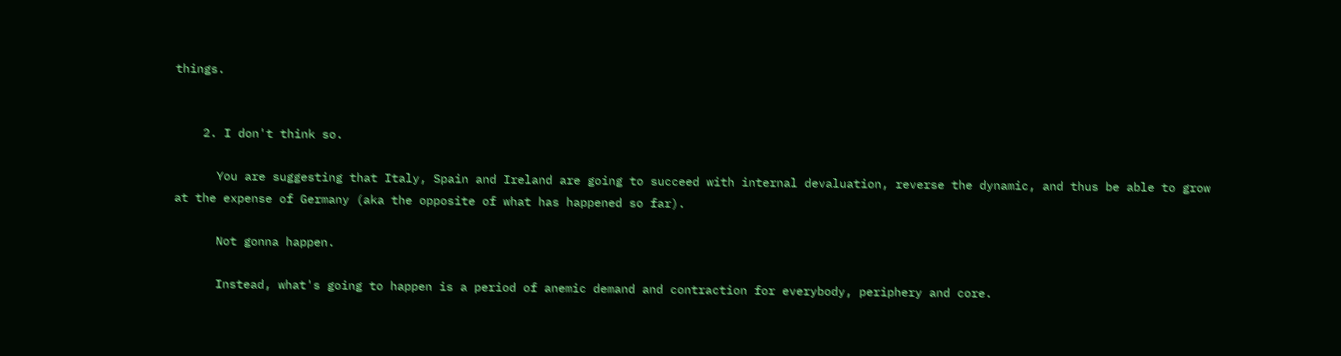things.


    2. I don't think so.

      You are suggesting that Italy, Spain and Ireland are going to succeed with internal devaluation, reverse the dynamic, and thus be able to grow at the expense of Germany (aka the opposite of what has happened so far).

      Not gonna happen.

      Instead, what's going to happen is a period of anemic demand and contraction for everybody, periphery and core.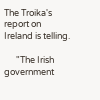The Troika's report on Ireland is telling.

      "The Irish government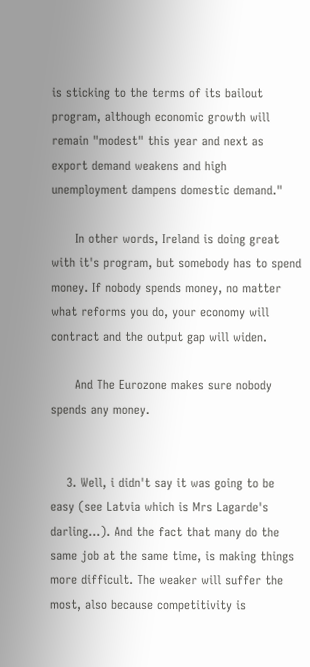is sticking to the terms of its bailout program, although economic growth will remain "modest" this year and next as export demand weakens and high unemployment dampens domestic demand."

      In other words, Ireland is doing great with it's program, but somebody has to spend money. If nobody spends money, no matter what reforms you do, your economy will contract and the output gap will widen.

      And The Eurozone makes sure nobody spends any money.


    3. Well, i didn't say it was going to be easy (see Latvia which is Mrs Lagarde's darling...). And the fact that many do the same job at the same time, is making things more difficult. The weaker will suffer the most, also because competitivity is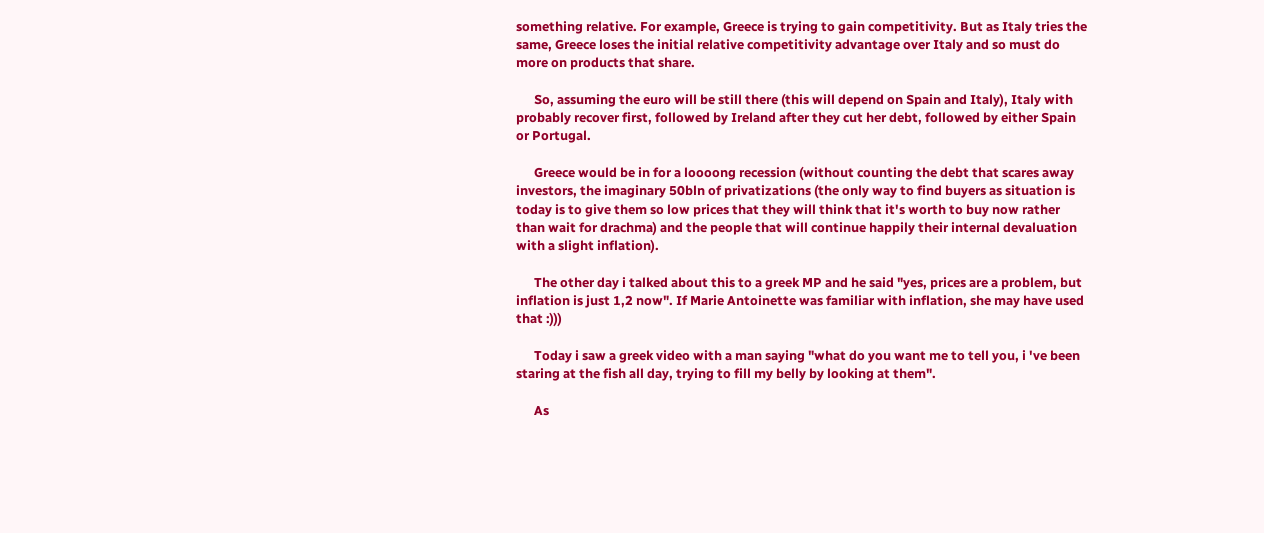something relative. For example, Greece is trying to gain competitivity. But as Italy tries the same, Greece loses the initial relative competitivity advantage over Italy and so must do more on products that share.

      So, assuming the euro will be still there (this will depend on Spain and Italy), Italy with probably recover first, followed by Ireland after they cut her debt, followed by either Spain or Portugal.

      Greece would be in for a loooong recession (without counting the debt that scares away investors, the imaginary 50bln of privatizations (the only way to find buyers as situation is today is to give them so low prices that they will think that it's worth to buy now rather than wait for drachma) and the people that will continue happily their internal devaluation with a slight inflation).

      The other day i talked about this to a greek MP and he said "yes, prices are a problem, but inflation is just 1,2 now". If Marie Antoinette was familiar with inflation, she may have used that :)))

      Today i saw a greek video with a man saying "what do you want me to tell you, i 've been staring at the fish all day, trying to fill my belly by looking at them".

      As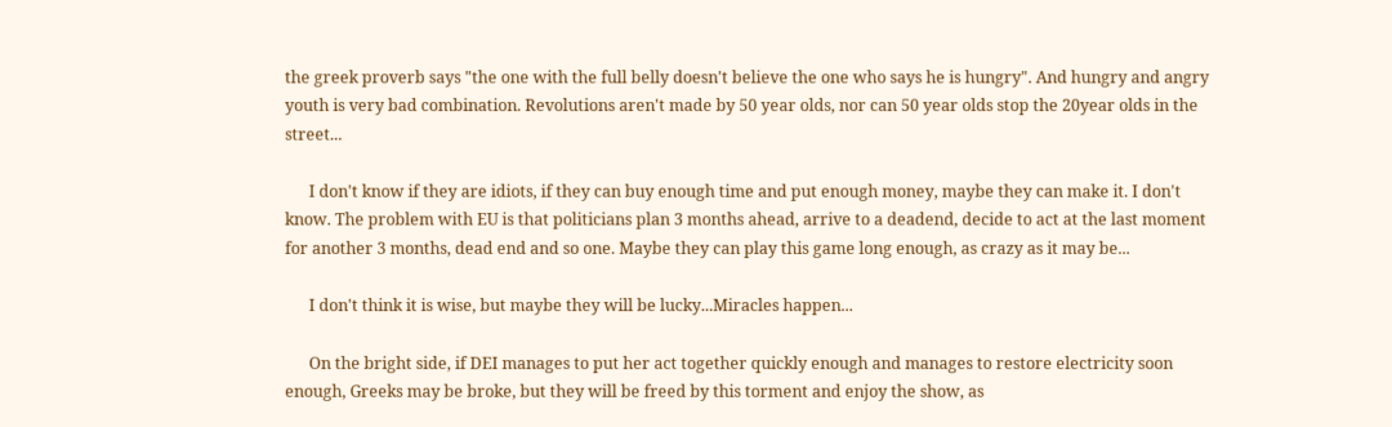the greek proverb says "the one with the full belly doesn't believe the one who says he is hungry". And hungry and angry youth is very bad combination. Revolutions aren't made by 50 year olds, nor can 50 year olds stop the 20year olds in the street...

      I don't know if they are idiots, if they can buy enough time and put enough money, maybe they can make it. I don't know. The problem with EU is that politicians plan 3 months ahead, arrive to a deadend, decide to act at the last moment for another 3 months, dead end and so one. Maybe they can play this game long enough, as crazy as it may be...

      I don't think it is wise, but maybe they will be lucky...Miracles happen...

      On the bright side, if DEI manages to put her act together quickly enough and manages to restore electricity soon enough, Greeks may be broke, but they will be freed by this torment and enjoy the show, as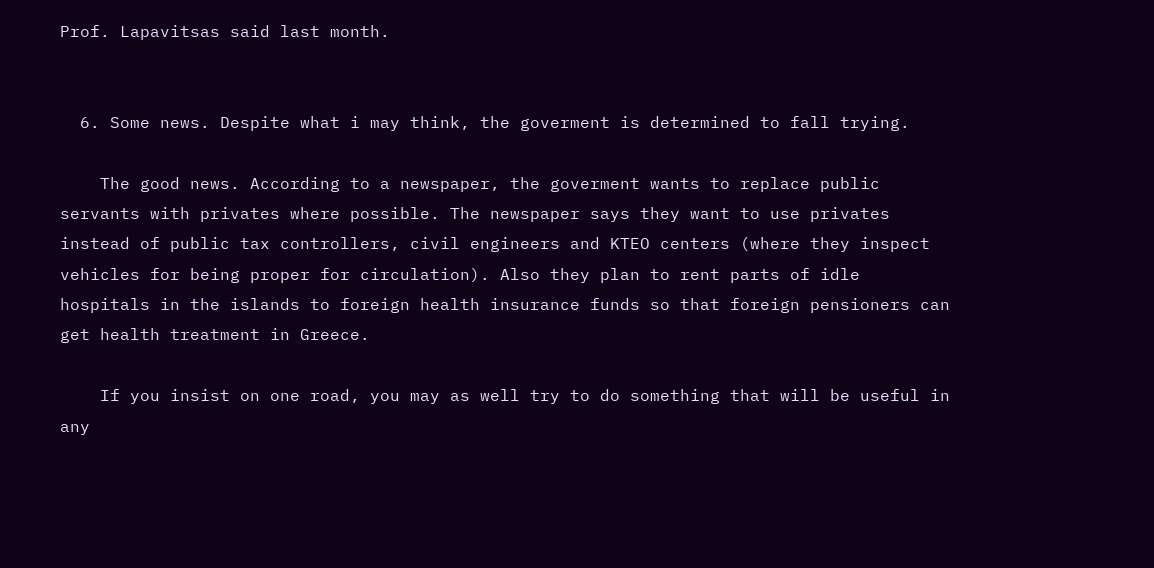Prof. Lapavitsas said last month.


  6. Some news. Despite what i may think, the goverment is determined to fall trying.

    The good news. According to a newspaper, the goverment wants to replace public servants with privates where possible. The newspaper says they want to use privates instead of public tax controllers, civil engineers and KTEO centers (where they inspect vehicles for being proper for circulation). Also they plan to rent parts of idle hospitals in the islands to foreign health insurance funds so that foreign pensioners can get health treatment in Greece.

    If you insist on one road, you may as well try to do something that will be useful in any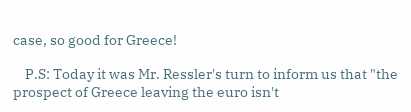case, so good for Greece!

    P.S: Today it was Mr. Ressler's turn to inform us that "the prospect of Greece leaving the euro isn't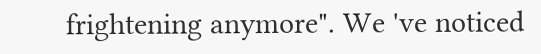frightening anymore". We 've noticed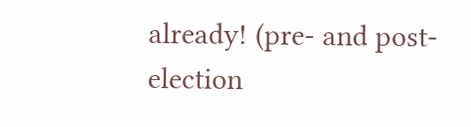already! (pre- and post-election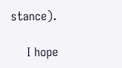stance).

    I hope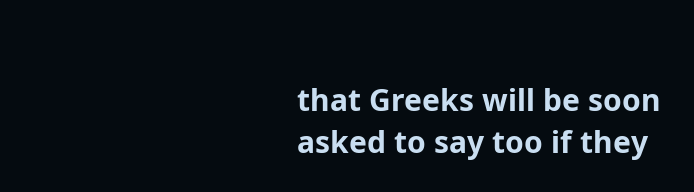that Greeks will be soon asked to say too if they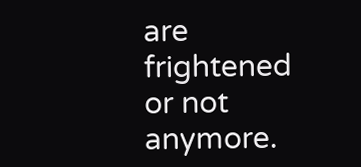are frightened or not anymore.